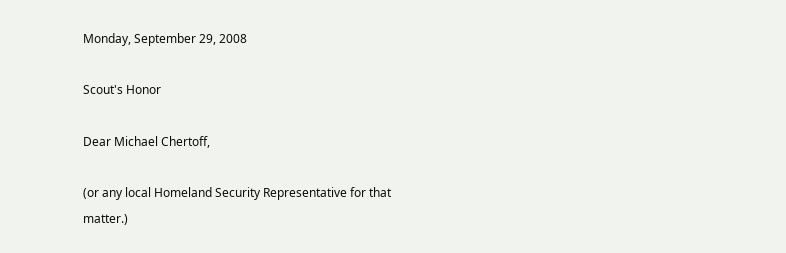Monday, September 29, 2008

Scout's Honor

Dear Michael Chertoff,

(or any local Homeland Security Representative for that matter.)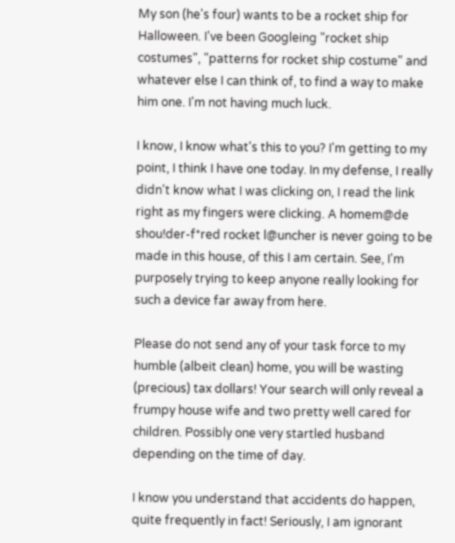My son (he's four) wants to be a rocket ship for Halloween. I've been Googleing "rocket ship costumes", "patterns for rocket ship costume" and whatever else I can think of, to find a way to make him one. I'm not having much luck.

I know, I know what's this to you? I'm getting to my point, I think I have one today. In my defense, I really didn't know what I was clicking on, I read the link right as my fingers were clicking. A homem@de shou!der-f*red rocket l@uncher is never going to be made in this house, of this I am certain. See, I'm purposely trying to keep anyone really looking for such a device far away from here.

Please do not send any of your task force to my humble (albeit clean) home, you will be wasting (precious) tax dollars! Your search will only reveal a frumpy house wife and two pretty well cared for children. Possibly one very startled husband depending on the time of day.

I know you understand that accidents do happen, quite frequently in fact! Seriously, I am ignorant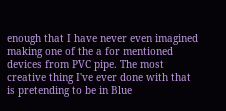enough that I have never even imagined making one of the a for mentioned devices from PVC pipe. The most creative thing I've ever done with that is pretending to be in Blue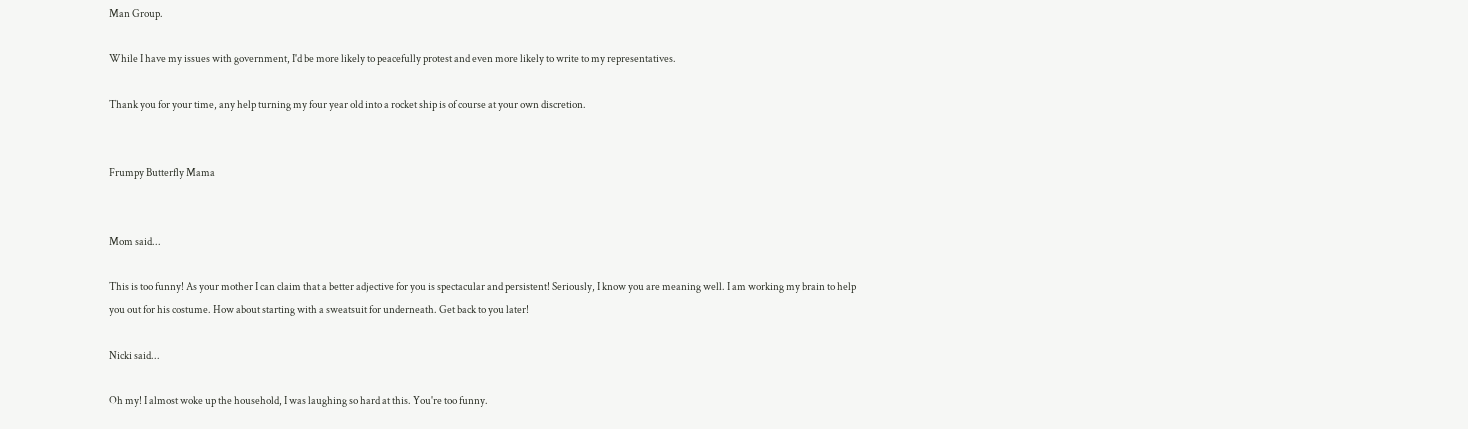Man Group.

While I have my issues with government, I'd be more likely to peacefully protest and even more likely to write to my representatives.

Thank you for your time, any help turning my four year old into a rocket ship is of course at your own discretion.


Frumpy Butterfly Mama


Mom said...

This is too funny! As your mother I can claim that a better adjective for you is spectacular and persistent! Seriously, I know you are meaning well. I am working my brain to help you out for his costume. How about starting with a sweatsuit for underneath. Get back to you later!

Nicki said...

Oh my! I almost woke up the household, I was laughing so hard at this. You're too funny.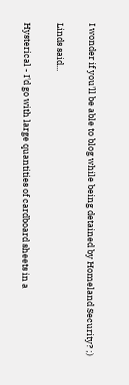I wonder if you'll be able to blog while being detained by Homeland Security? ;)

Linds said...

Hysterical - I'd go with large quantities of cardboard sheets in a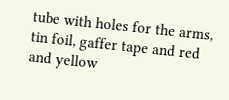tube with holes for the arms, tin foil, gaffer tape and red and yellow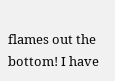flames out the bottom! I have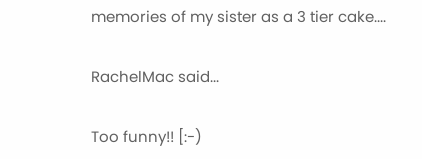memories of my sister as a 3 tier cake....

RachelMac said...

Too funny!! [:-)